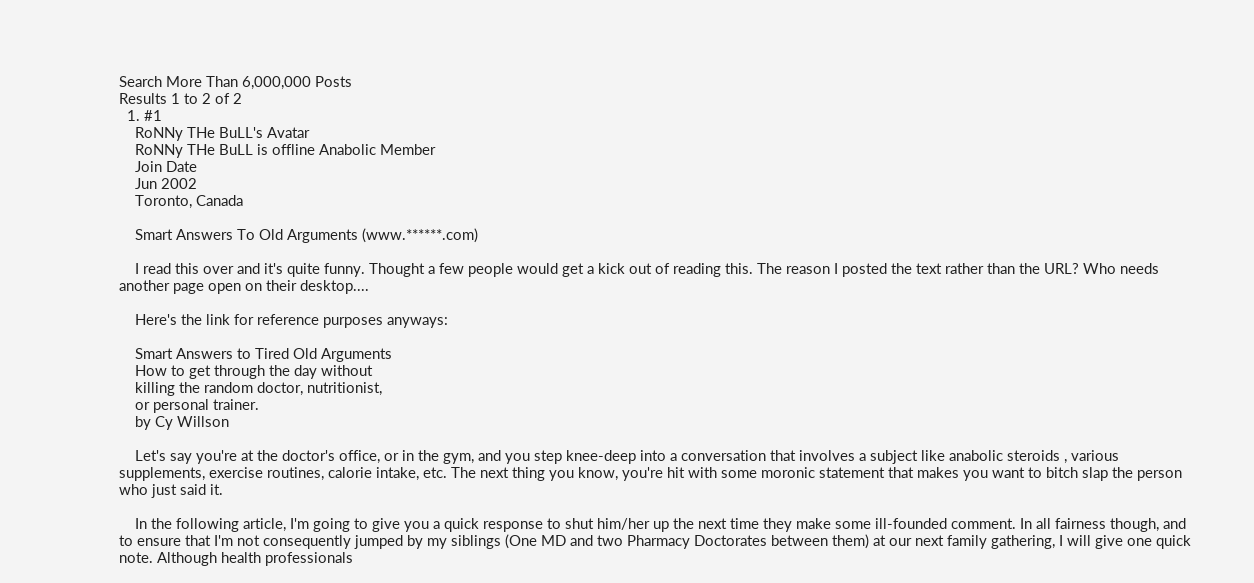Search More Than 6,000,000 Posts
Results 1 to 2 of 2
  1. #1
    RoNNy THe BuLL's Avatar
    RoNNy THe BuLL is offline Anabolic Member
    Join Date
    Jun 2002
    Toronto, Canada

    Smart Answers To Old Arguments (www.******.com)

    I read this over and it's quite funny. Thought a few people would get a kick out of reading this. The reason I posted the text rather than the URL? Who needs another page open on their desktop....

    Here's the link for reference purposes anyways:

    Smart Answers to Tired Old Arguments
    How to get through the day without
    killing the random doctor, nutritionist,
    or personal trainer.
    by Cy Willson

    Let's say you're at the doctor's office, or in the gym, and you step knee-deep into a conversation that involves a subject like anabolic steroids , various supplements, exercise routines, calorie intake, etc. The next thing you know, you're hit with some moronic statement that makes you want to bitch slap the person who just said it.

    In the following article, I'm going to give you a quick response to shut him/her up the next time they make some ill-founded comment. In all fairness though, and to ensure that I'm not consequently jumped by my siblings (One MD and two Pharmacy Doctorates between them) at our next family gathering, I will give one quick note. Although health professionals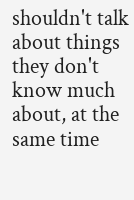shouldn't talk about things they don't know much about, at the same time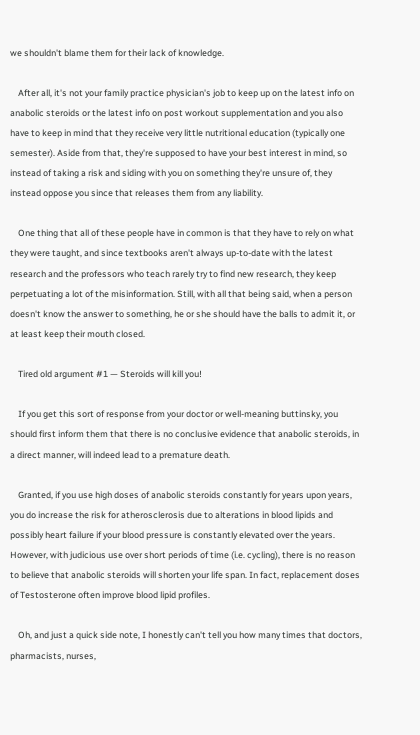we shouldn't blame them for their lack of knowledge.

    After all, it's not your family practice physician's job to keep up on the latest info on anabolic steroids or the latest info on post workout supplementation and you also have to keep in mind that they receive very little nutritional education (typically one semester). Aside from that, they're supposed to have your best interest in mind, so instead of taking a risk and siding with you on something they're unsure of, they instead oppose you since that releases them from any liability.

    One thing that all of these people have in common is that they have to rely on what they were taught, and since textbooks aren't always up-to-date with the latest research and the professors who teach rarely try to find new research, they keep perpetuating a lot of the misinformation. Still, with all that being said, when a person doesn't know the answer to something, he or she should have the balls to admit it, or at least keep their mouth closed.

    Tired old argument #1 — Steroids will kill you!

    If you get this sort of response from your doctor or well-meaning buttinsky, you should first inform them that there is no conclusive evidence that anabolic steroids, in a direct manner, will indeed lead to a premature death.

    Granted, if you use high doses of anabolic steroids constantly for years upon years, you do increase the risk for atherosclerosis due to alterations in blood lipids and possibly heart failure if your blood pressure is constantly elevated over the years. However, with judicious use over short periods of time (i.e. cycling), there is no reason to believe that anabolic steroids will shorten your life span. In fact, replacement doses of Testosterone often improve blood lipid profiles.

    Oh, and just a quick side note, I honestly can't tell you how many times that doctors, pharmacists, nurses,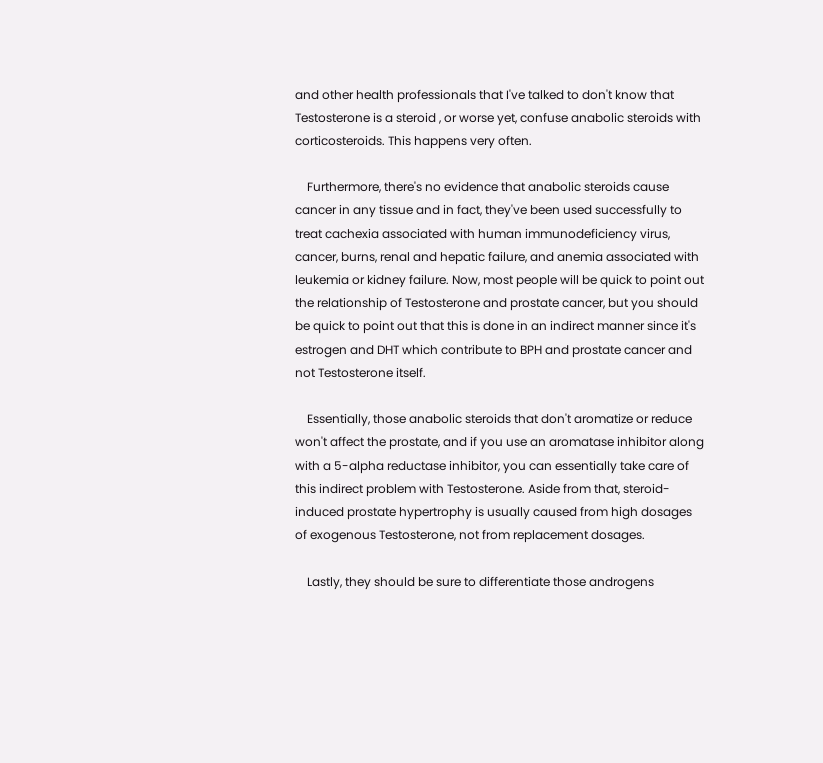and other health professionals that I've talked to don't know that Testosterone is a steroid , or worse yet, confuse anabolic steroids with corticosteroids. This happens very often.

    Furthermore, there's no evidence that anabolic steroids cause cancer in any tissue and in fact, they've been used successfully to treat cachexia associated with human immunodeficiency virus, cancer, burns, renal and hepatic failure, and anemia associated with leukemia or kidney failure. Now, most people will be quick to point out the relationship of Testosterone and prostate cancer, but you should be quick to point out that this is done in an indirect manner since it's estrogen and DHT which contribute to BPH and prostate cancer and not Testosterone itself.

    Essentially, those anabolic steroids that don't aromatize or reduce won't affect the prostate, and if you use an aromatase inhibitor along with a 5-alpha reductase inhibitor, you can essentially take care of this indirect problem with Testosterone. Aside from that, steroid-induced prostate hypertrophy is usually caused from high dosages of exogenous Testosterone, not from replacement dosages.

    Lastly, they should be sure to differentiate those androgens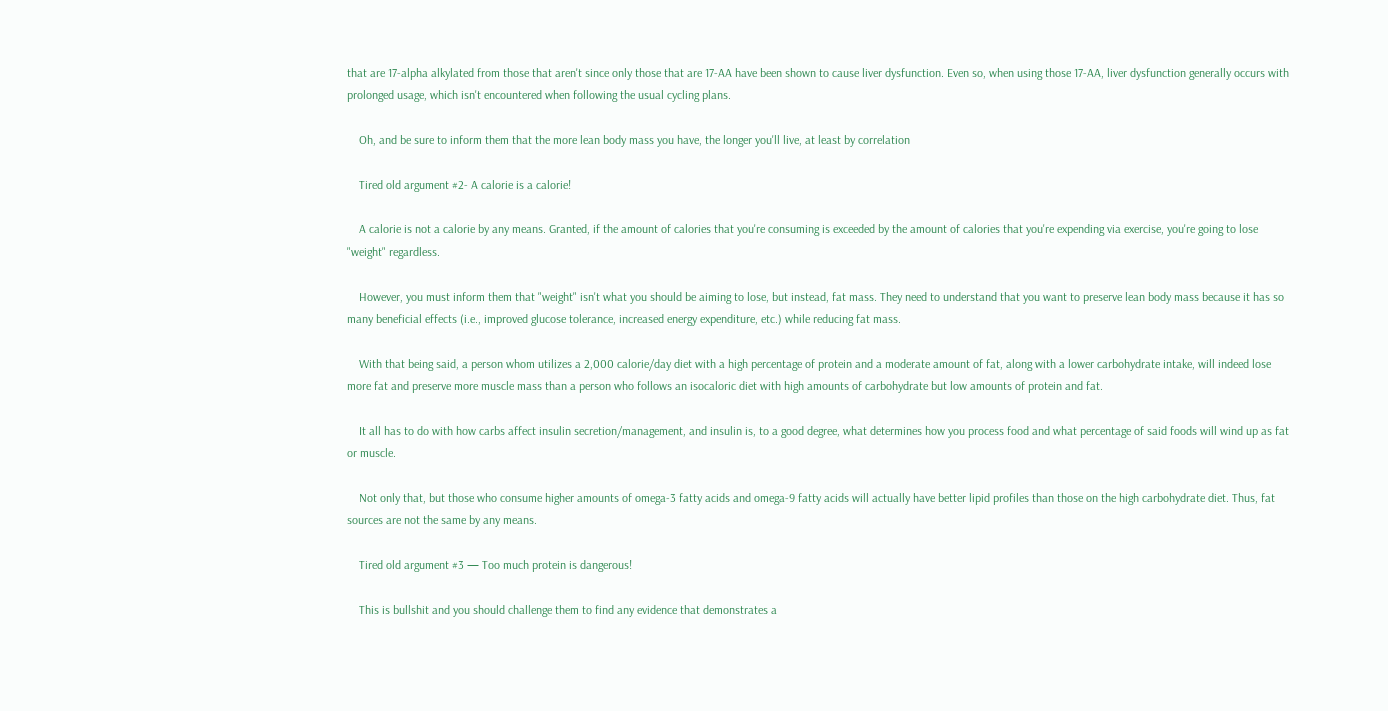that are 17-alpha alkylated from those that aren't since only those that are 17-AA have been shown to cause liver dysfunction. Even so, when using those 17-AA, liver dysfunction generally occurs with prolonged usage, which isn't encountered when following the usual cycling plans.

    Oh, and be sure to inform them that the more lean body mass you have, the longer you'll live, at least by correlation

    Tired old argument #2- A calorie is a calorie!

    A calorie is not a calorie by any means. Granted, if the amount of calories that you're consuming is exceeded by the amount of calories that you're expending via exercise, you're going to lose "weight" regardless.

    However, you must inform them that "weight" isn't what you should be aiming to lose, but instead, fat mass. They need to understand that you want to preserve lean body mass because it has so many beneficial effects (i.e., improved glucose tolerance, increased energy expenditure, etc.) while reducing fat mass.

    With that being said, a person whom utilizes a 2,000 calorie/day diet with a high percentage of protein and a moderate amount of fat, along with a lower carbohydrate intake, will indeed lose more fat and preserve more muscle mass than a person who follows an isocaloric diet with high amounts of carbohydrate but low amounts of protein and fat.

    It all has to do with how carbs affect insulin secretion/management, and insulin is, to a good degree, what determines how you process food and what percentage of said foods will wind up as fat or muscle.

    Not only that, but those who consume higher amounts of omega-3 fatty acids and omega-9 fatty acids will actually have better lipid profiles than those on the high carbohydrate diet. Thus, fat sources are not the same by any means.

    Tired old argument #3 — Too much protein is dangerous!

    This is bullshit and you should challenge them to find any evidence that demonstrates a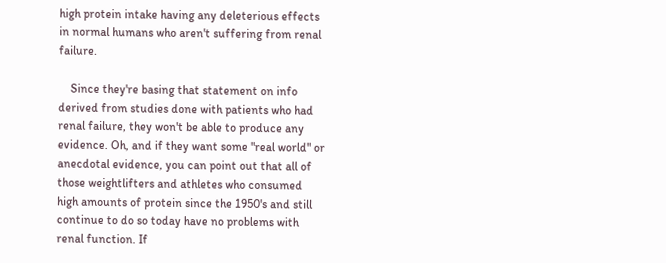high protein intake having any deleterious effects in normal humans who aren't suffering from renal failure.

    Since they're basing that statement on info derived from studies done with patients who had renal failure, they won't be able to produce any evidence. Oh, and if they want some "real world" or anecdotal evidence, you can point out that all of those weightlifters and athletes who consumed high amounts of protein since the 1950's and still continue to do so today have no problems with renal function. If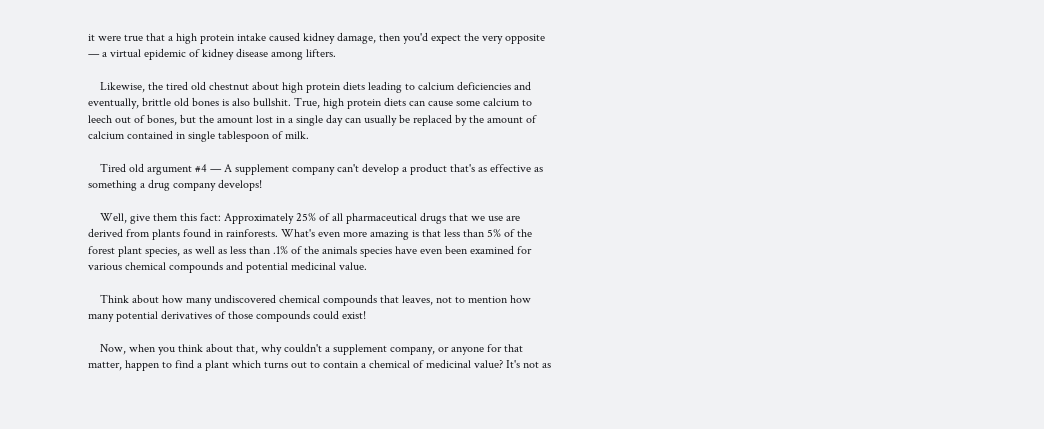it were true that a high protein intake caused kidney damage, then you'd expect the very opposite — a virtual epidemic of kidney disease among lifters.

    Likewise, the tired old chestnut about high protein diets leading to calcium deficiencies and eventually, brittle old bones is also bullshit. True, high protein diets can cause some calcium to leech out of bones, but the amount lost in a single day can usually be replaced by the amount of calcium contained in single tablespoon of milk.

    Tired old argument #4 — A supplement company can't develop a product that's as effective as something a drug company develops!

    Well, give them this fact: Approximately 25% of all pharmaceutical drugs that we use are derived from plants found in rainforests. What's even more amazing is that less than 5% of the forest plant species, as well as less than .1% of the animals species have even been examined for various chemical compounds and potential medicinal value.

    Think about how many undiscovered chemical compounds that leaves, not to mention how many potential derivatives of those compounds could exist!

    Now, when you think about that, why couldn't a supplement company, or anyone for that matter, happen to find a plant which turns out to contain a chemical of medicinal value? It's not as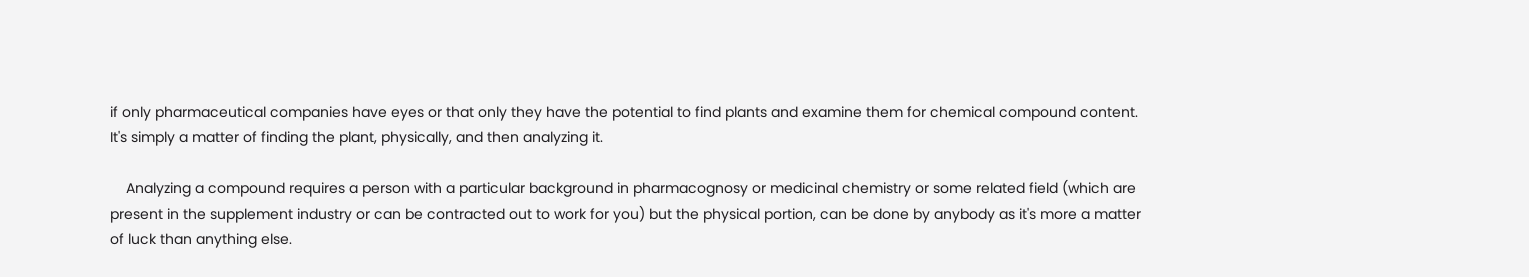if only pharmaceutical companies have eyes or that only they have the potential to find plants and examine them for chemical compound content. It's simply a matter of finding the plant, physically, and then analyzing it.

    Analyzing a compound requires a person with a particular background in pharmacognosy or medicinal chemistry or some related field (which are present in the supplement industry or can be contracted out to work for you) but the physical portion, can be done by anybody as it's more a matter of luck than anything else.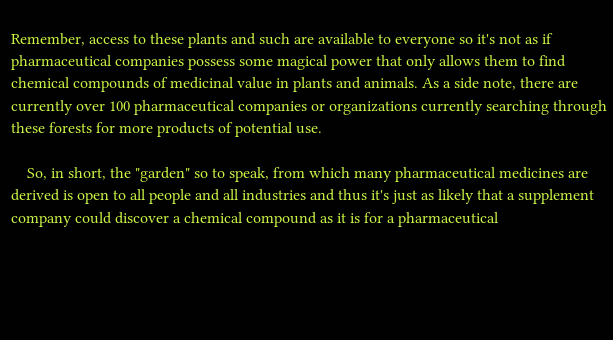Remember, access to these plants and such are available to everyone so it's not as if pharmaceutical companies possess some magical power that only allows them to find chemical compounds of medicinal value in plants and animals. As a side note, there are currently over 100 pharmaceutical companies or organizations currently searching through these forests for more products of potential use.

    So, in short, the "garden" so to speak, from which many pharmaceutical medicines are derived is open to all people and all industries and thus it's just as likely that a supplement company could discover a chemical compound as it is for a pharmaceutical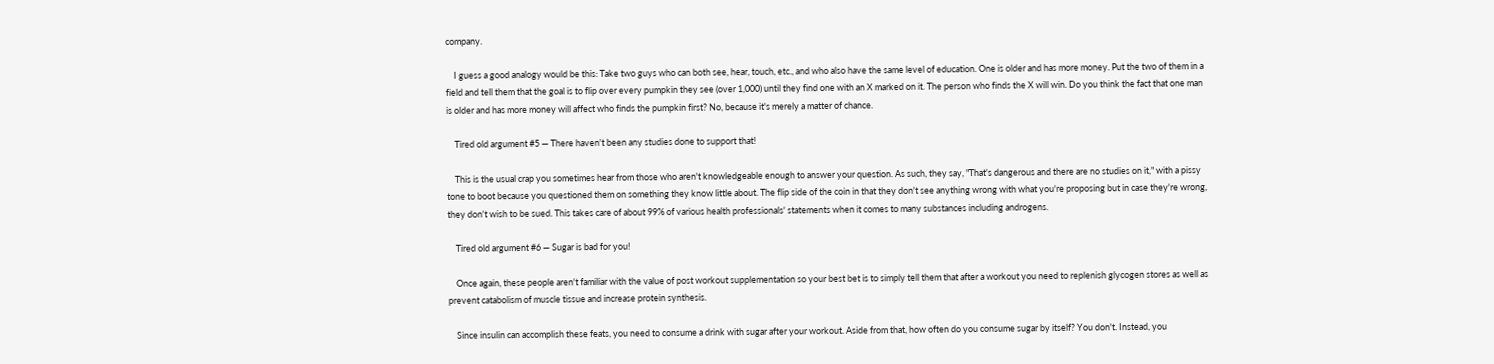company.

    I guess a good analogy would be this: Take two guys who can both see, hear, touch, etc., and who also have the same level of education. One is older and has more money. Put the two of them in a field and tell them that the goal is to flip over every pumpkin they see (over 1,000) until they find one with an X marked on it. The person who finds the X will win. Do you think the fact that one man is older and has more money will affect who finds the pumpkin first? No, because it's merely a matter of chance.

    Tired old argument #5 — There haven't been any studies done to support that!

    This is the usual crap you sometimes hear from those who aren't knowledgeable enough to answer your question. As such, they say, "That's dangerous and there are no studies on it," with a pissy tone to boot because you questioned them on something they know little about. The flip side of the coin in that they don't see anything wrong with what you're proposing but in case they're wrong, they don't wish to be sued. This takes care of about 99% of various health professionals' statements when it comes to many substances including androgens.

    Tired old argument #6 — Sugar is bad for you!

    Once again, these people aren't familiar with the value of post workout supplementation so your best bet is to simply tell them that after a workout you need to replenish glycogen stores as well as prevent catabolism of muscle tissue and increase protein synthesis.

    Since insulin can accomplish these feats, you need to consume a drink with sugar after your workout. Aside from that, how often do you consume sugar by itself? You don't. Instead, you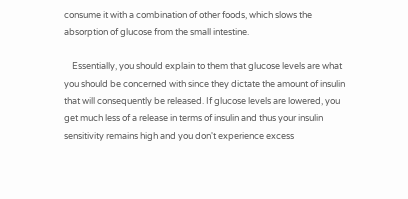consume it with a combination of other foods, which slows the absorption of glucose from the small intestine.

    Essentially, you should explain to them that glucose levels are what you should be concerned with since they dictate the amount of insulin that will consequently be released. If glucose levels are lowered, you get much less of a release in terms of insulin and thus your insulin sensitivity remains high and you don't experience excess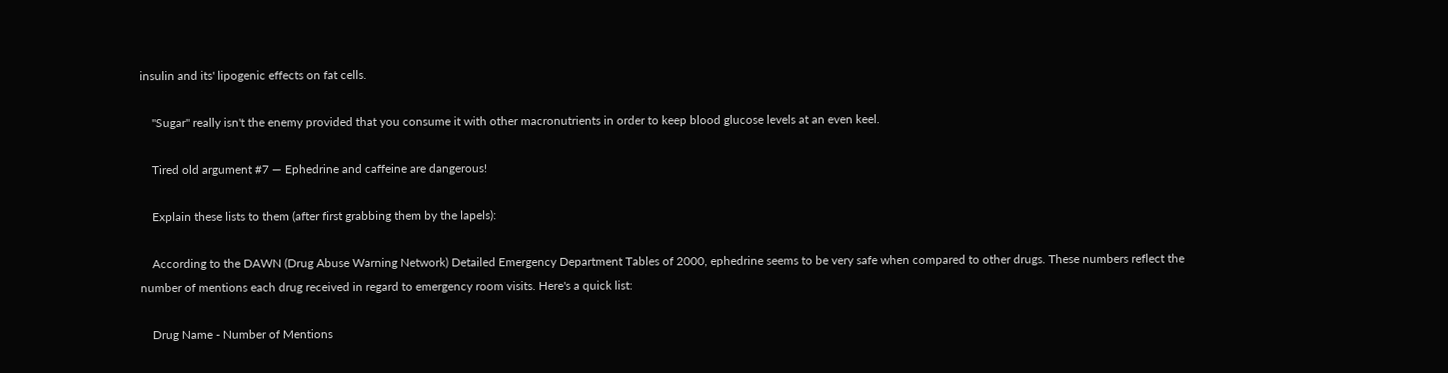insulin and its' lipogenic effects on fat cells.

    "Sugar" really isn't the enemy provided that you consume it with other macronutrients in order to keep blood glucose levels at an even keel.

    Tired old argument #7 — Ephedrine and caffeine are dangerous!

    Explain these lists to them (after first grabbing them by the lapels):

    According to the DAWN (Drug Abuse Warning Network) Detailed Emergency Department Tables of 2000, ephedrine seems to be very safe when compared to other drugs. These numbers reflect the number of mentions each drug received in regard to emergency room visits. Here's a quick list:

    Drug Name - Number of Mentions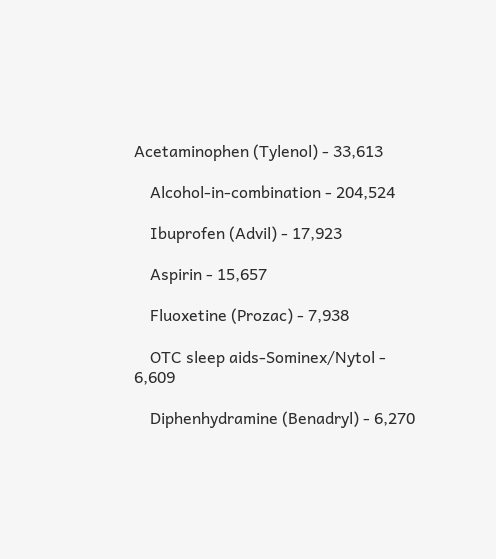Acetaminophen (Tylenol) - 33,613

    Alcohol-in-combination - 204,524

    Ibuprofen (Advil) - 17,923

    Aspirin - 15,657

    Fluoxetine (Prozac) - 7,938

    OTC sleep aids-Sominex/Nytol - 6,609

    Diphenhydramine (Benadryl) - 6,270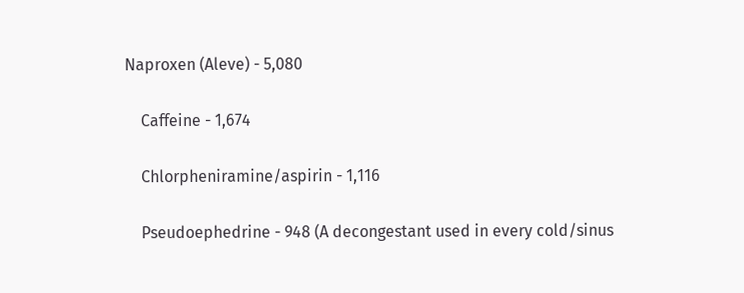Naproxen (Aleve) - 5,080

    Caffeine - 1,674

    Chlorpheniramine/aspirin - 1,116

    Pseudoephedrine - 948 (A decongestant used in every cold/sinus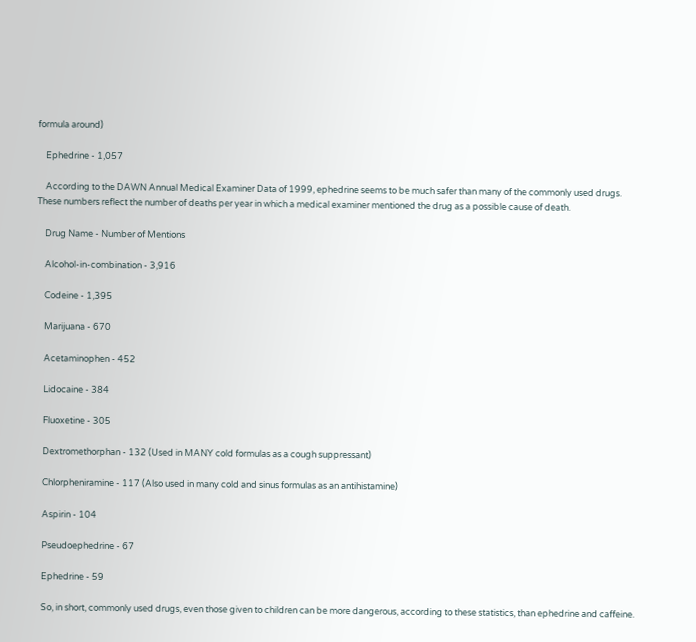formula around)

    Ephedrine - 1,057

    According to the DAWN Annual Medical Examiner Data of 1999, ephedrine seems to be much safer than many of the commonly used drugs. These numbers reflect the number of deaths per year in which a medical examiner mentioned the drug as a possible cause of death.

    Drug Name - Number of Mentions

    Alcohol-in-combination - 3,916

    Codeine - 1,395

    Marijuana - 670

    Acetaminophen - 452

    Lidocaine - 384

    Fluoxetine - 305

    Dextromethorphan - 132 (Used in MANY cold formulas as a cough suppressant)

    Chlorpheniramine - 117 (Also used in many cold and sinus formulas as an antihistamine)

    Aspirin - 104

    Pseudoephedrine - 67

    Ephedrine - 59

    So, in short, commonly used drugs, even those given to children can be more dangerous, according to these statistics, than ephedrine and caffeine.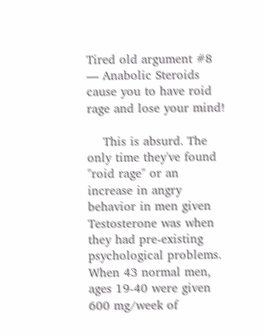Tired old argument #8 — Anabolic Steroids cause you to have roid rage and lose your mind!

    This is absurd. The only time they've found "roid rage" or an increase in angry behavior in men given Testosterone was when they had pre-existing psychological problems. When 43 normal men, ages 19-40 were given 600 mg/week of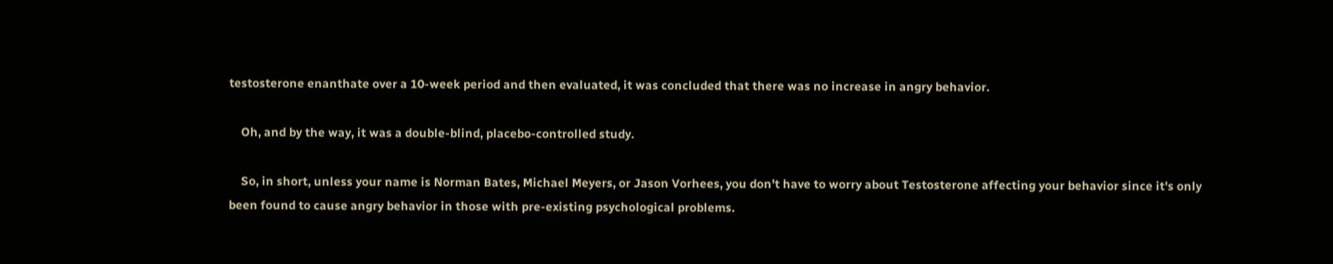testosterone enanthate over a 10-week period and then evaluated, it was concluded that there was no increase in angry behavior.

    Oh, and by the way, it was a double-blind, placebo-controlled study.

    So, in short, unless your name is Norman Bates, Michael Meyers, or Jason Vorhees, you don't have to worry about Testosterone affecting your behavior since it's only been found to cause angry behavior in those with pre-existing psychological problems.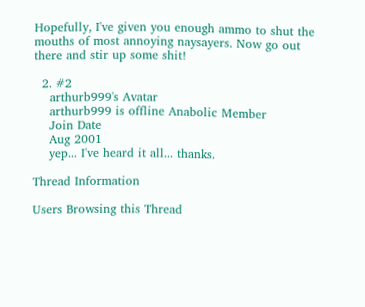Hopefully, I've given you enough ammo to shut the mouths of most annoying naysayers. Now go out there and stir up some shit!

  2. #2
    arthurb999's Avatar
    arthurb999 is offline Anabolic Member
    Join Date
    Aug 2001
    yep... I've heard it all... thanks.

Thread Information

Users Browsing this Thread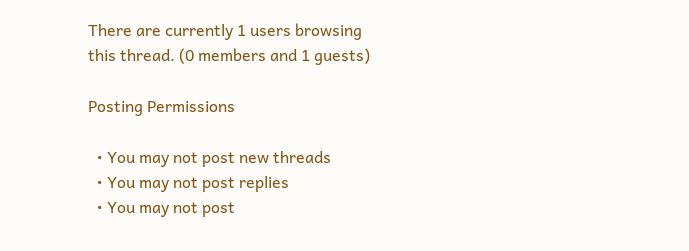There are currently 1 users browsing this thread. (0 members and 1 guests)

Posting Permissions

  • You may not post new threads
  • You may not post replies
  • You may not post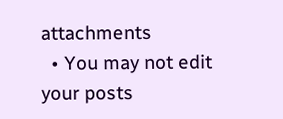attachments
  • You may not edit your posts